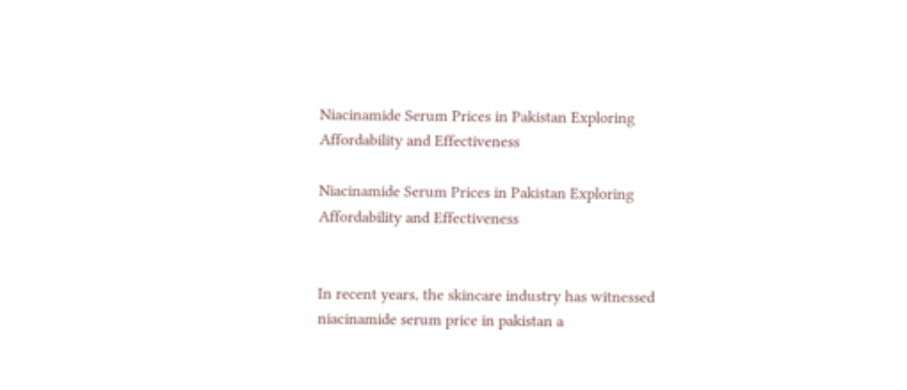Niacinamide Serum Prices in Pakistan Exploring Affordability and Effectiveness

Niacinamide Serum Prices in Pakistan Exploring Affordability and Effectiveness


In recent years, the skincare industry has witnessed niacinamide serum price in pakistan a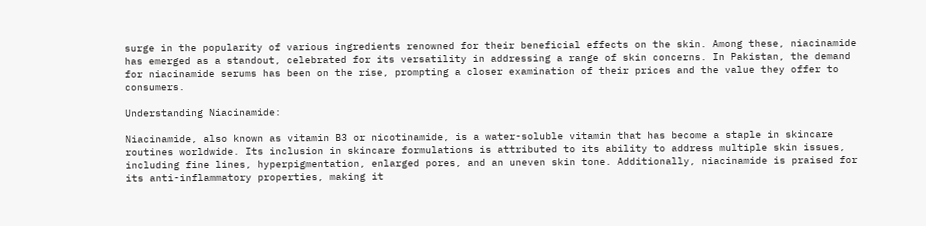surge in the popularity of various ingredients renowned for their beneficial effects on the skin. Among these, niacinamide has emerged as a standout, celebrated for its versatility in addressing a range of skin concerns. In Pakistan, the demand for niacinamide serums has been on the rise, prompting a closer examination of their prices and the value they offer to consumers.

Understanding Niacinamide:

Niacinamide, also known as vitamin B3 or nicotinamide, is a water-soluble vitamin that has become a staple in skincare routines worldwide. Its inclusion in skincare formulations is attributed to its ability to address multiple skin issues, including fine lines, hyperpigmentation, enlarged pores, and an uneven skin tone. Additionally, niacinamide is praised for its anti-inflammatory properties, making it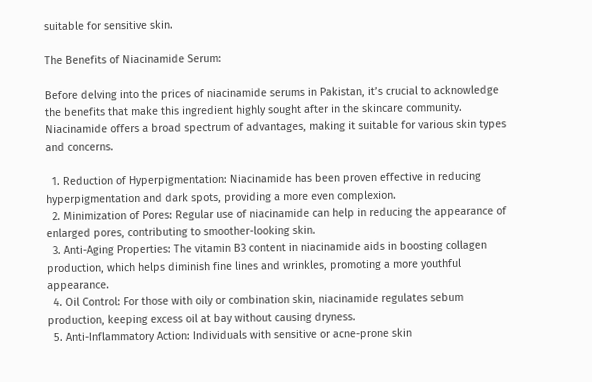suitable for sensitive skin.

The Benefits of Niacinamide Serum:

Before delving into the prices of niacinamide serums in Pakistan, it’s crucial to acknowledge the benefits that make this ingredient highly sought after in the skincare community. Niacinamide offers a broad spectrum of advantages, making it suitable for various skin types and concerns.

  1. Reduction of Hyperpigmentation: Niacinamide has been proven effective in reducing hyperpigmentation and dark spots, providing a more even complexion.
  2. Minimization of Pores: Regular use of niacinamide can help in reducing the appearance of enlarged pores, contributing to smoother-looking skin.
  3. Anti-Aging Properties: The vitamin B3 content in niacinamide aids in boosting collagen production, which helps diminish fine lines and wrinkles, promoting a more youthful appearance.
  4. Oil Control: For those with oily or combination skin, niacinamide regulates sebum production, keeping excess oil at bay without causing dryness.
  5. Anti-Inflammatory Action: Individuals with sensitive or acne-prone skin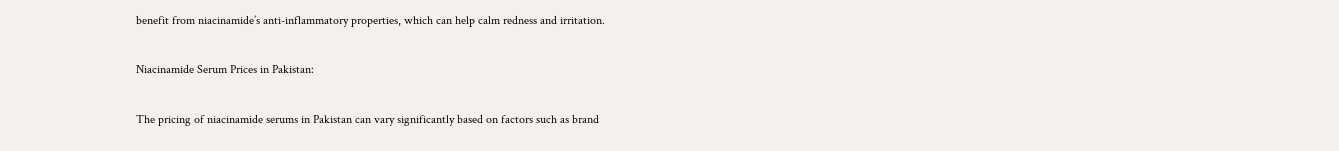benefit from niacinamide’s anti-inflammatory properties, which can help calm redness and irritation.

Niacinamide Serum Prices in Pakistan:

The pricing of niacinamide serums in Pakistan can vary significantly based on factors such as brand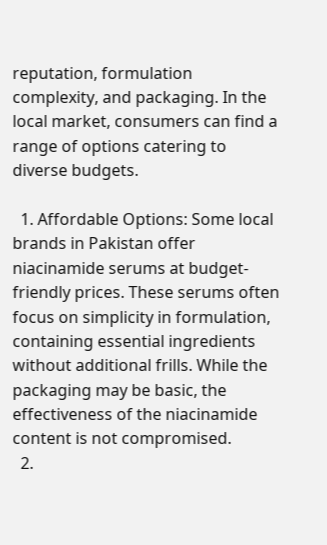reputation, formulation complexity, and packaging. In the local market, consumers can find a range of options catering to diverse budgets.

  1. Affordable Options: Some local brands in Pakistan offer niacinamide serums at budget-friendly prices. These serums often focus on simplicity in formulation, containing essential ingredients without additional frills. While the packaging may be basic, the effectiveness of the niacinamide content is not compromised.
  2.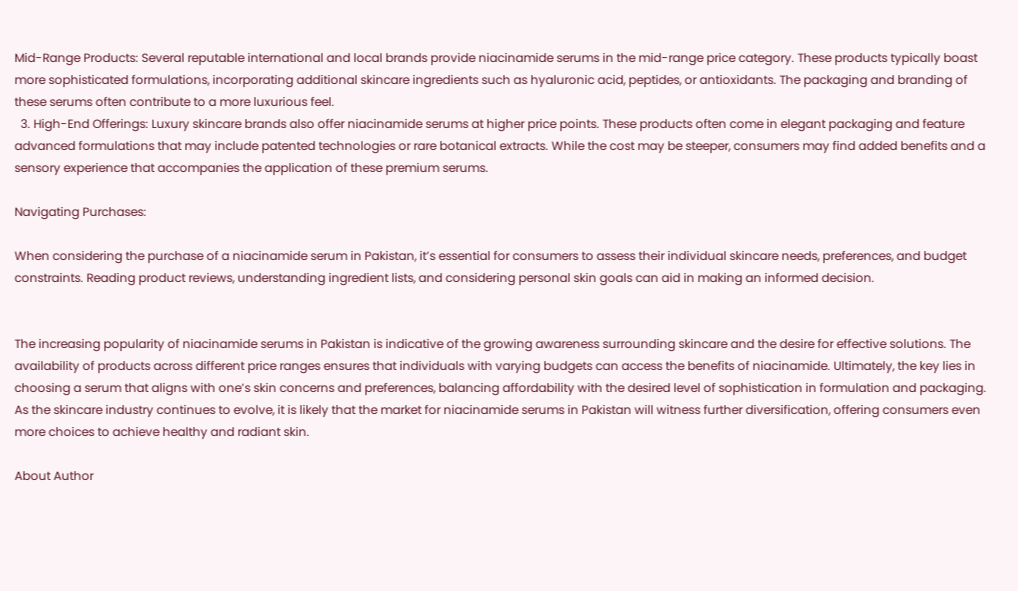Mid-Range Products: Several reputable international and local brands provide niacinamide serums in the mid-range price category. These products typically boast more sophisticated formulations, incorporating additional skincare ingredients such as hyaluronic acid, peptides, or antioxidants. The packaging and branding of these serums often contribute to a more luxurious feel.
  3. High-End Offerings: Luxury skincare brands also offer niacinamide serums at higher price points. These products often come in elegant packaging and feature advanced formulations that may include patented technologies or rare botanical extracts. While the cost may be steeper, consumers may find added benefits and a sensory experience that accompanies the application of these premium serums.

Navigating Purchases:

When considering the purchase of a niacinamide serum in Pakistan, it’s essential for consumers to assess their individual skincare needs, preferences, and budget constraints. Reading product reviews, understanding ingredient lists, and considering personal skin goals can aid in making an informed decision.


The increasing popularity of niacinamide serums in Pakistan is indicative of the growing awareness surrounding skincare and the desire for effective solutions. The availability of products across different price ranges ensures that individuals with varying budgets can access the benefits of niacinamide. Ultimately, the key lies in choosing a serum that aligns with one’s skin concerns and preferences, balancing affordability with the desired level of sophistication in formulation and packaging. As the skincare industry continues to evolve, it is likely that the market for niacinamide serums in Pakistan will witness further diversification, offering consumers even more choices to achieve healthy and radiant skin.

About Author